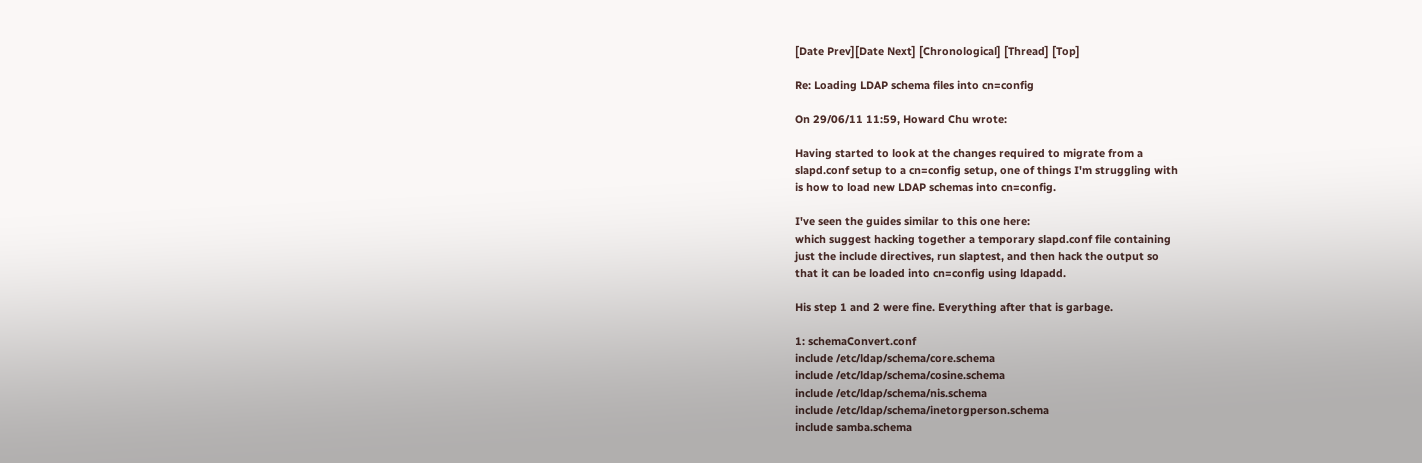[Date Prev][Date Next] [Chronological] [Thread] [Top]

Re: Loading LDAP schema files into cn=config

On 29/06/11 11:59, Howard Chu wrote:

Having started to look at the changes required to migrate from a
slapd.conf setup to a cn=config setup, one of things I'm struggling with
is how to load new LDAP schemas into cn=config.

I've seen the guides similar to this one here:
which suggest hacking together a temporary slapd.conf file containing
just the include directives, run slaptest, and then hack the output so
that it can be loaded into cn=config using ldapadd.

His step 1 and 2 were fine. Everything after that is garbage.

1: schemaConvert.conf
include /etc/ldap/schema/core.schema
include /etc/ldap/schema/cosine.schema
include /etc/ldap/schema/nis.schema
include /etc/ldap/schema/inetorgperson.schema
include samba.schema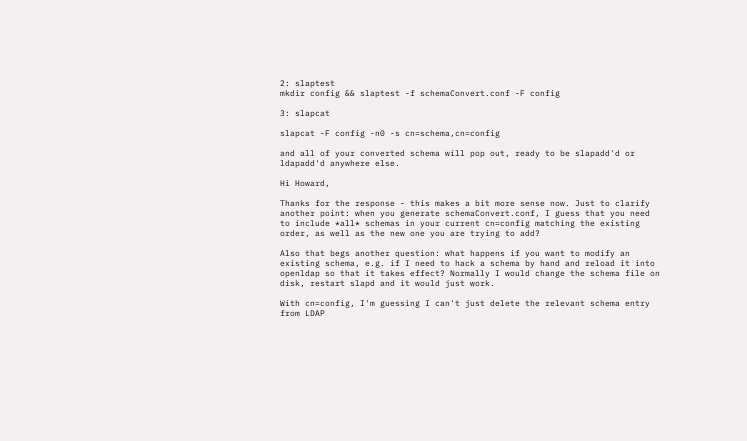2: slaptest
mkdir config && slaptest -f schemaConvert.conf -F config

3: slapcat

slapcat -F config -n0 -s cn=schema,cn=config

and all of your converted schema will pop out, ready to be slapadd'd or
ldapadd'd anywhere else.

Hi Howard,

Thanks for the response - this makes a bit more sense now. Just to clarify another point: when you generate schemaConvert.conf, I guess that you need to include *all* schemas in your current cn=config matching the existing order, as well as the new one you are trying to add?

Also that begs another question: what happens if you want to modify an existing schema, e.g. if I need to hack a schema by hand and reload it into openldap so that it takes effect? Normally I would change the schema file on disk, restart slapd and it would just work.

With cn=config, I'm guessing I can't just delete the relevant schema entry from LDAP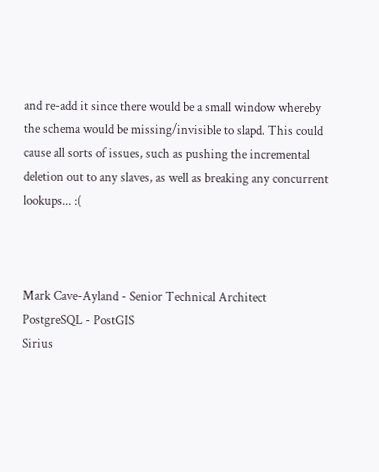and re-add it since there would be a small window whereby the schema would be missing/invisible to slapd. This could cause all sorts of issues, such as pushing the incremental deletion out to any slaves, as well as breaking any concurrent lookups... :(



Mark Cave-Ayland - Senior Technical Architect
PostgreSQL - PostGIS
Sirius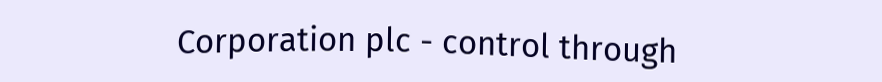Corporation plc - control through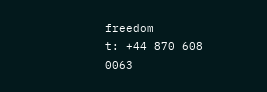freedom
t: +44 870 608 0063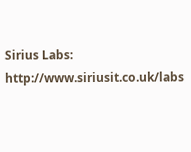Sirius Labs: http://www.siriusit.co.uk/labs